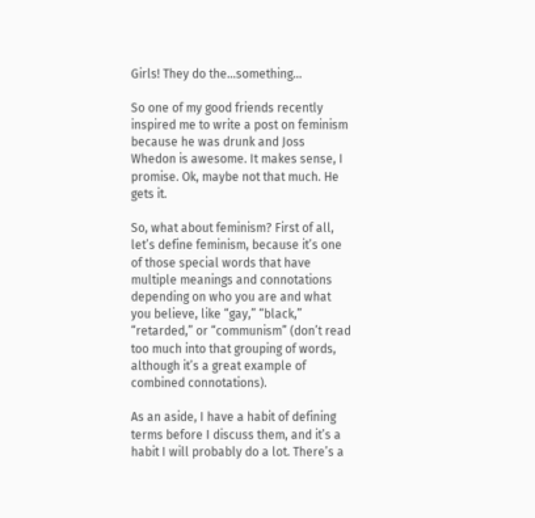Girls! They do the…something…

So one of my good friends recently inspired me to write a post on feminism because he was drunk and Joss Whedon is awesome. It makes sense, I promise. Ok, maybe not that much. He gets it.

So, what about feminism? First of all, let’s define feminism, because it’s one of those special words that have multiple meanings and connotations depending on who you are and what you believe, like “gay,” “black,” “retarded,” or “communism” (don’t read too much into that grouping of words, although it’s a great example of combined connotations).

As an aside, I have a habit of defining terms before I discuss them, and it’s a habit I will probably do a lot. There’s a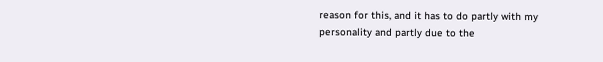reason for this, and it has to do partly with my personality and partly due to the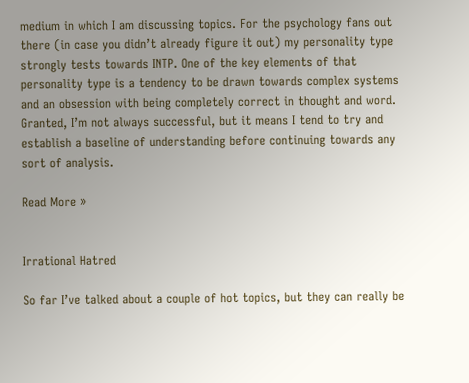medium in which I am discussing topics. For the psychology fans out there (in case you didn’t already figure it out) my personality type strongly tests towards INTP. One of the key elements of that personality type is a tendency to be drawn towards complex systems and an obsession with being completely correct in thought and word. Granted, I’m not always successful, but it means I tend to try and establish a baseline of understanding before continuing towards any sort of analysis.

Read More »


Irrational Hatred

So far I’ve talked about a couple of hot topics, but they can really be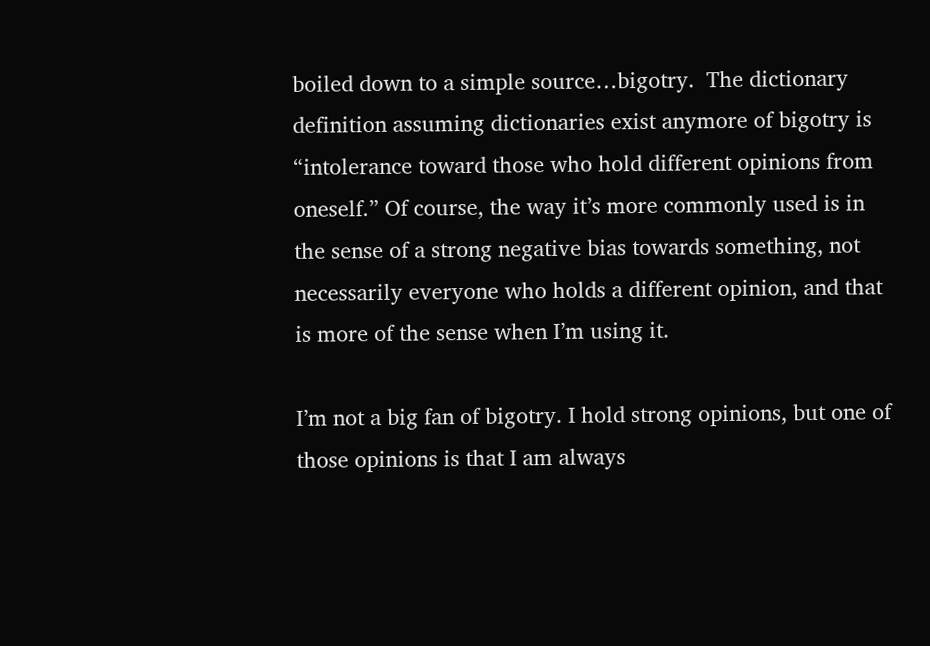boiled down to a simple source…bigotry.  The dictionary definition assuming dictionaries exist anymore of bigotry is “intolerance toward those who hold different opinions from oneself.” Of course, the way it’s more commonly used is in the sense of a strong negative bias towards something, not necessarily everyone who holds a different opinion, and that is more of the sense when I’m using it.

I’m not a big fan of bigotry. I hold strong opinions, but one of those opinions is that I am always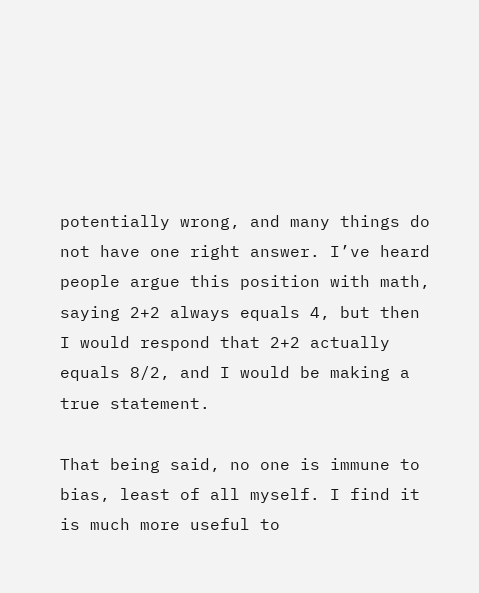potentially wrong, and many things do not have one right answer. I’ve heard people argue this position with math, saying 2+2 always equals 4, but then I would respond that 2+2 actually equals 8/2, and I would be making a true statement.

That being said, no one is immune to bias, least of all myself. I find it is much more useful to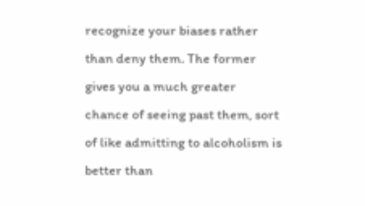recognize your biases rather than deny them. The former gives you a much greater chance of seeing past them, sort of like admitting to alcoholism is better than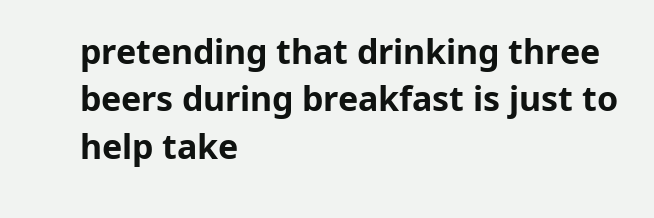pretending that drinking three beers during breakfast is just to help take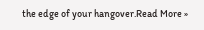the edge of your hangover.Read More »